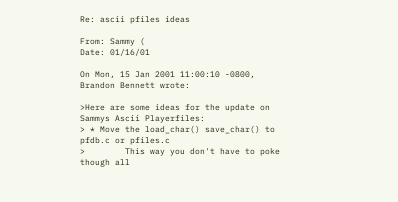Re: ascii pfiles ideas

From: Sammy (
Date: 01/16/01

On Mon, 15 Jan 2001 11:00:10 -0800, Brandon Bennett wrote:

>Here are some ideas for the update on Sammys Ascii Playerfiles:
> * Move the load_char() save_char() to pfdb.c or pfiles.c
>        This way you don't have to poke though all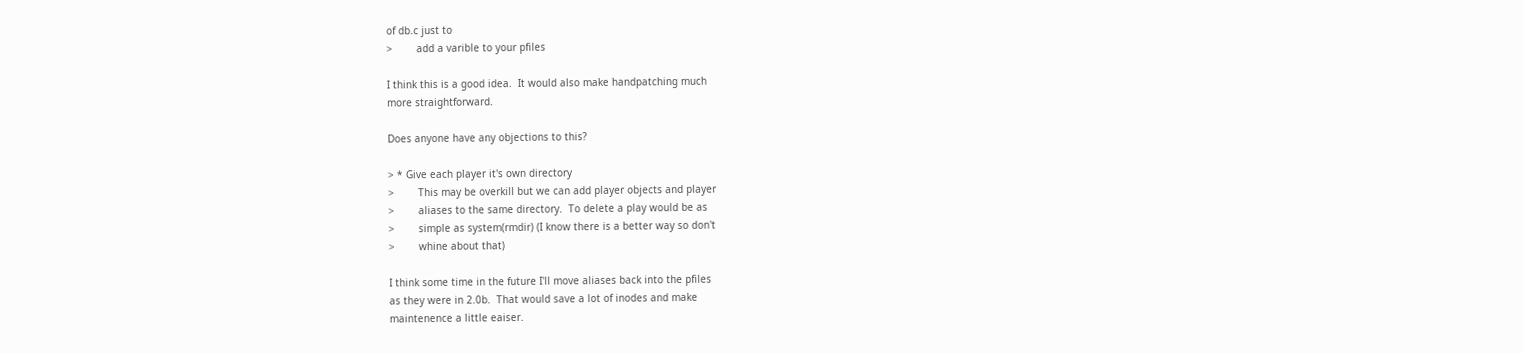of db.c just to
>        add a varible to your pfiles

I think this is a good idea.  It would also make handpatching much
more straightforward.

Does anyone have any objections to this?

> * Give each player it's own directory
>        This may be overkill but we can add player objects and player
>        aliases to the same directory.  To delete a play would be as
>        simple as system(rmdir) (I know there is a better way so don't
>        whine about that)

I think some time in the future I'll move aliases back into the pfiles
as they were in 2.0b.  That would save a lot of inodes and make
maintenence a little eaiser.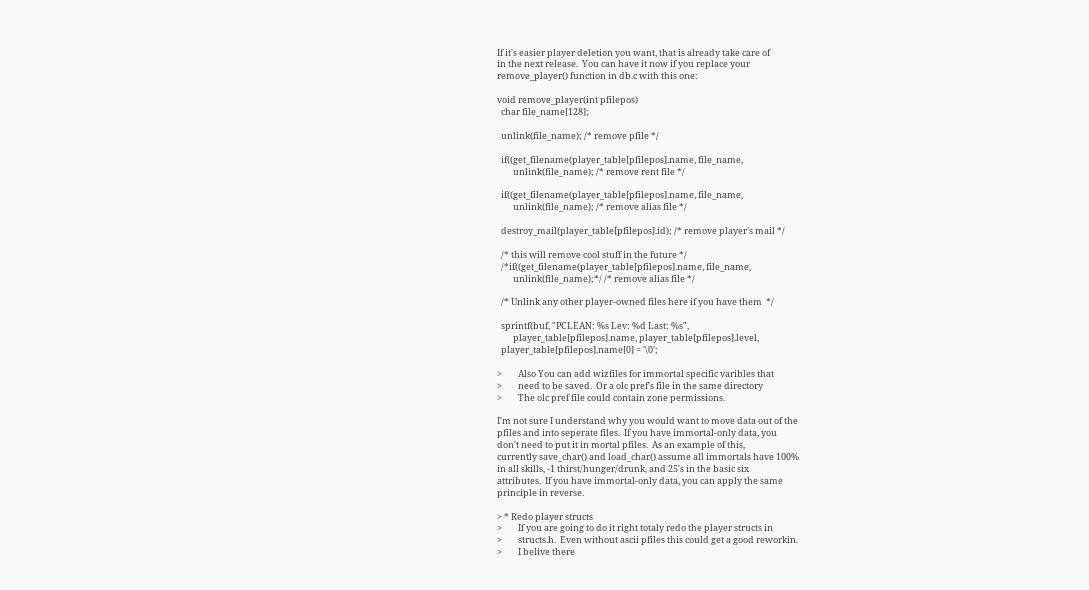If it's easier player deletion you want, that is already take care of
in the next release.  You can have it now if you replace your
remove_player() function in db.c with this one:

void remove_player(int pfilepos)
  char file_name[128];

  unlink(file_name); /* remove pfile */

  if((get_filename(player_table[pfilepos].name, file_name,
        unlink(file_name); /* remove rent file */

  if((get_filename(player_table[pfilepos].name, file_name,
        unlink(file_name); /* remove alias file */

  destroy_mail(player_table[pfilepos].id); /* remove player's mail */

  /* this will remove cool stuff in the future */
  /*if((get_filename(player_table[pfilepos].name, file_name,
        unlink(file_name);*/ /* remove alias file */

  /* Unlink any other player-owned files here if you have them  */

  sprintf(buf, "PCLEAN: %s Lev: %d Last: %s",
        player_table[pfilepos].name, player_table[pfilepos].level,
  player_table[pfilepos].name[0] = '\0';

>        Also You can add wizfiles for immortal specific varibles that
>        need to be saved.  Or a olc pref's file in the same directory
>        The olc pref file could contain zone permissions.

I'm not sure I understand why you would want to move data out of the
pfiles and into seperate files.  If you have immortal-only data, you
don't need to put it in mortal pfiles.  As an example of this,
currently save_char() and load_char() assume all immortals have 100%
in all skills, -1 thirst/hunger/drunk, and 25's in the basic six
attributes.  If you have immortal-only data, you can apply the same
principle in reverse.

> * Redo player structs
>        If you are going to do it right totaly redo the player structs in
>        structs.h.  Even without ascii pfiles this could get a good reworkin.
>        I belive there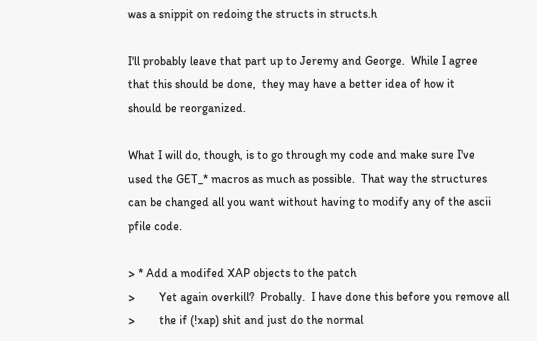was a snippit on redoing the structs in structs.h

I'll probably leave that part up to Jeremy and George.  While I agree
that this should be done,  they may have a better idea of how it
should be reorganized.

What I will do, though, is to go through my code and make sure I've
used the GET_* macros as much as possible.  That way the structures
can be changed all you want without having to modify any of the ascii
pfile code.

> * Add a modifed XAP objects to the patch
>        Yet again overkill?  Probally.  I have done this before you remove all
>        the if (!xap) shit and just do the normal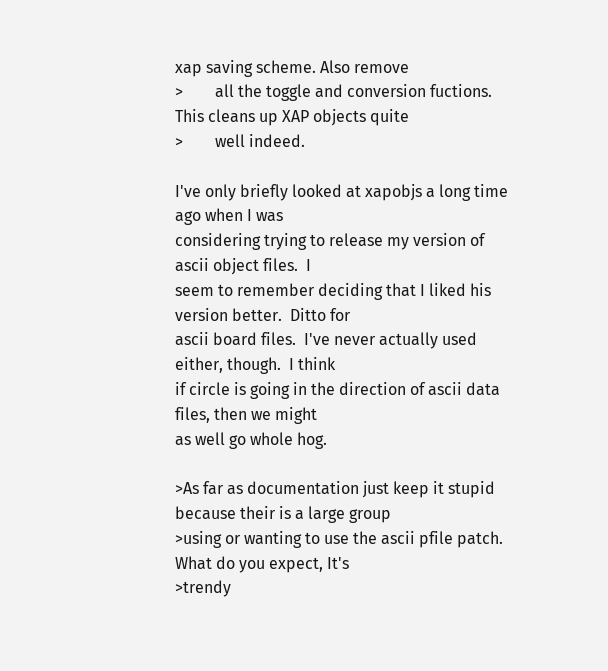xap saving scheme. Also remove
>        all the toggle and conversion fuctions.  This cleans up XAP objects quite
>        well indeed.

I've only briefly looked at xapobjs a long time ago when I was
considering trying to release my version of ascii object files.  I
seem to remember deciding that I liked his version better.  Ditto for
ascii board files.  I've never actually used either, though.  I think
if circle is going in the direction of ascii data files, then we might
as well go whole hog.

>As far as documentation just keep it stupid because their is a large group
>using or wanting to use the ascii pfile patch.  What do you expect, It's
>trendy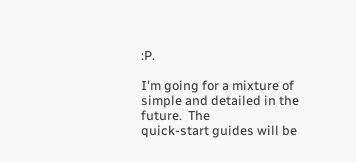:P.

I'm going for a mixture of simple and detailed in the future.  The
quick-start guides will be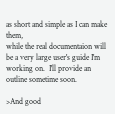as short and simple as I can make them,
while the real documentaion will be a very large user's guide I'm
working on.  I'll provide an outline sometime soon.

>And good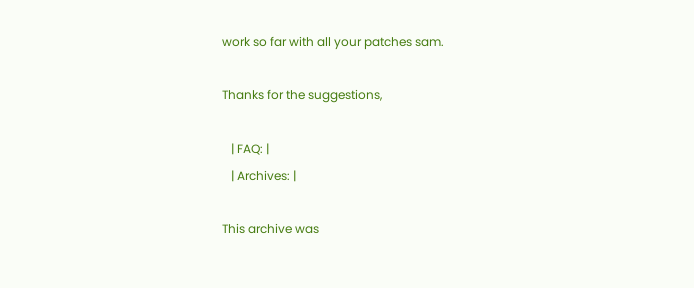work so far with all your patches sam.

Thanks for the suggestions,

   | FAQ: |
   | Archives: |

This archive was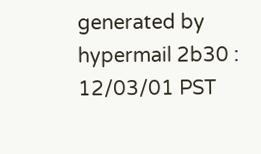generated by hypermail 2b30 : 12/03/01 PST